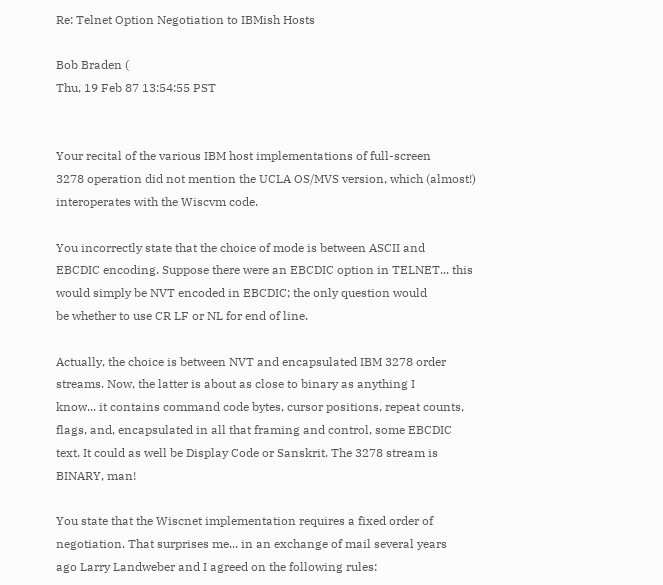Re: Telnet Option Negotiation to IBMish Hosts

Bob Braden (
Thu, 19 Feb 87 13:54:55 PST


Your recital of the various IBM host implementations of full-screen
3278 operation did not mention the UCLA OS/MVS version, which (almost!)
interoperates with the Wiscvm code.

You incorrectly state that the choice of mode is between ASCII and
EBCDIC encoding. Suppose there were an EBCDIC option in TELNET... this
would simply be NVT encoded in EBCDIC; the only question would
be whether to use CR LF or NL for end of line.

Actually, the choice is between NVT and encapsulated IBM 3278 order
streams. Now, the latter is about as close to binary as anything I
know... it contains command code bytes, cursor positions, repeat counts,
flags, and, encapsulated in all that framing and control, some EBCDIC
text. It could as well be Display Code or Sanskrit. The 3278 stream is
BINARY, man!

You state that the Wiscnet implementation requires a fixed order of
negotiation. That surprises me... in an exchange of mail several years
ago Larry Landweber and I agreed on the following rules: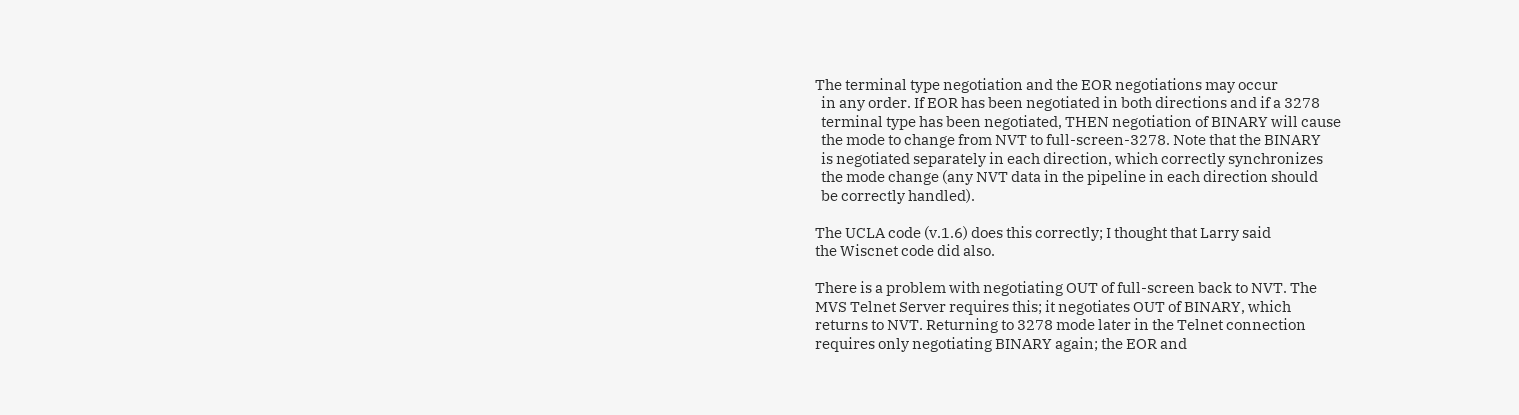The terminal type negotiation and the EOR negotiations may occur
  in any order. If EOR has been negotiated in both directions and if a 3278
  terminal type has been negotiated, THEN negotiation of BINARY will cause
  the mode to change from NVT to full-screen-3278. Note that the BINARY
  is negotiated separately in each direction, which correctly synchronizes
  the mode change (any NVT data in the pipeline in each direction should
  be correctly handled).

The UCLA code (v.1.6) does this correctly; I thought that Larry said
the Wiscnet code did also.

There is a problem with negotiating OUT of full-screen back to NVT. The
MVS Telnet Server requires this; it negotiates OUT of BINARY, which
returns to NVT. Returning to 3278 mode later in the Telnet connection
requires only negotiating BINARY again; the EOR and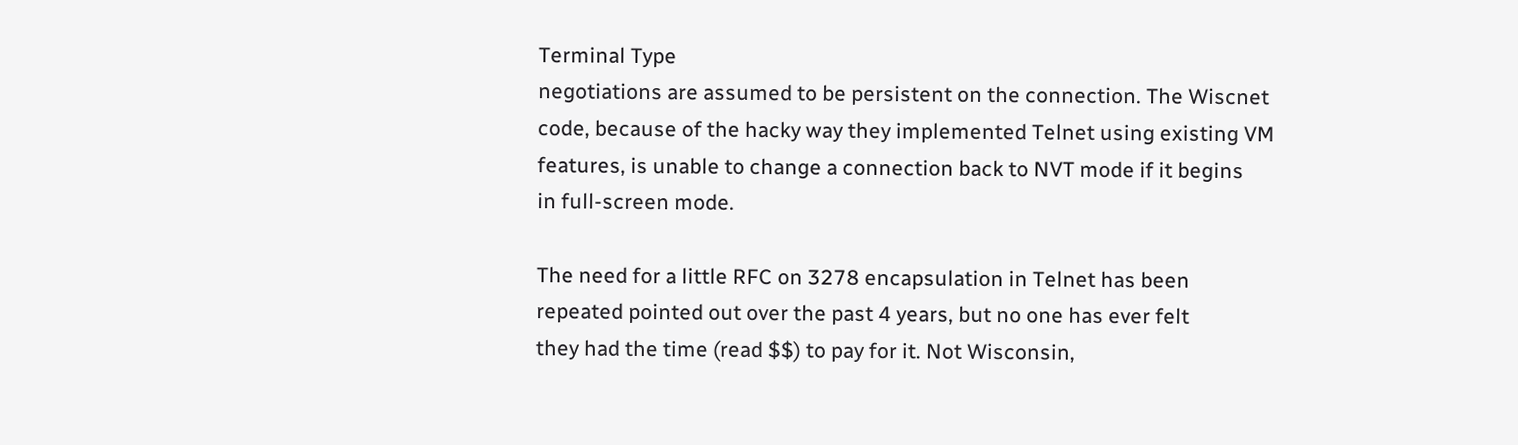Terminal Type
negotiations are assumed to be persistent on the connection. The Wiscnet
code, because of the hacky way they implemented Telnet using existing VM
features, is unable to change a connection back to NVT mode if it begins
in full-screen mode.

The need for a little RFC on 3278 encapsulation in Telnet has been
repeated pointed out over the past 4 years, but no one has ever felt
they had the time (read $$) to pay for it. Not Wisconsin,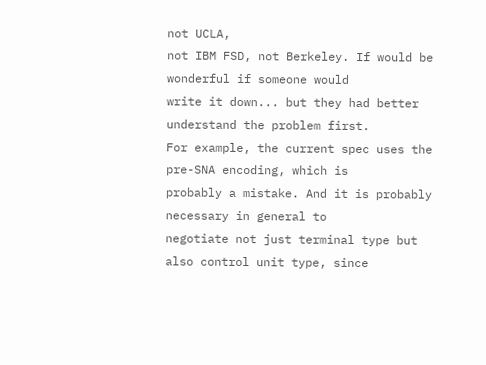not UCLA,
not IBM FSD, not Berkeley. If would be wonderful if someone would
write it down... but they had better understand the problem first.
For example, the current spec uses the pre-SNA encoding, which is
probably a mistake. And it is probably necessary in general to
negotiate not just terminal type but also control unit type, since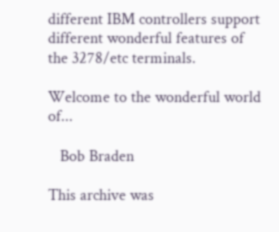different IBM controllers support different wonderful features of
the 3278/etc terminals.

Welcome to the wonderful world of...

   Bob Braden

This archive was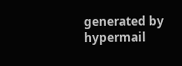generated by hypermail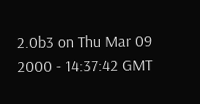2.0b3 on Thu Mar 09 2000 - 14:37:42 GMT